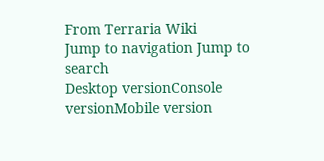From Terraria Wiki
Jump to navigation Jump to search
Desktop versionConsole versionMobile version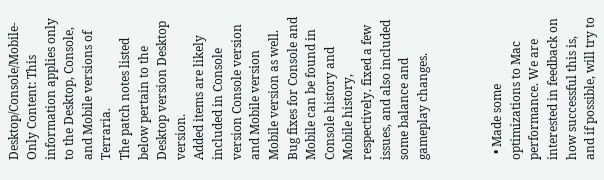Desktop/Console/Mobile-Only Content: This information applies only to the Desktop, Console, and Mobile versions of Terraria.
The patch notes listed below pertain to the Desktop version Desktop version.
Added items are likely included in Console version Console version and Mobile version Mobile version as well. Bug fixes for Console and Mobile can be found in Console history and Mobile history, respectively. fixed a few issues, and also included some balance and gameplay changes.



  • Made some optimizations to Mac performance. We are interested in feedback on how successful this is, and if possible, will try to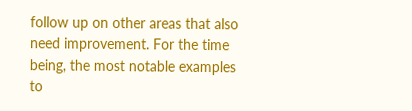follow up on other areas that also need improvement. For the time being, the most notable examples to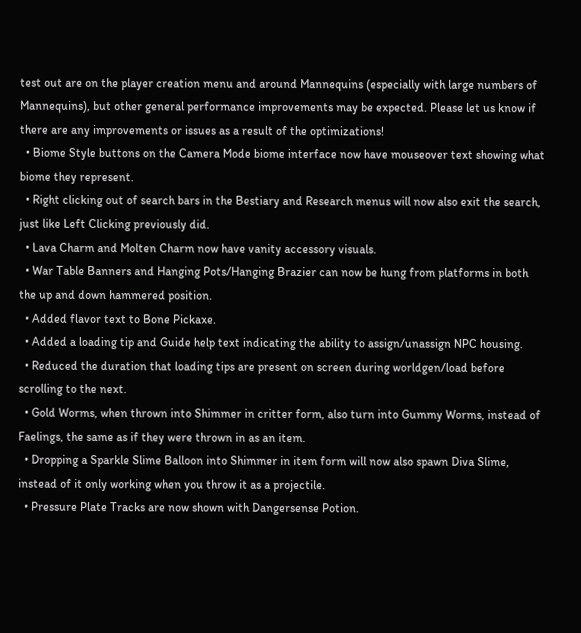test out are on the player creation menu and around Mannequins (especially with large numbers of Mannequins), but other general performance improvements may be expected. Please let us know if there are any improvements or issues as a result of the optimizations!
  • Biome Style buttons on the Camera Mode biome interface now have mouseover text showing what biome they represent.
  • Right clicking out of search bars in the Bestiary and Research menus will now also exit the search, just like Left Clicking previously did.
  • Lava Charm and Molten Charm now have vanity accessory visuals.
  • War Table Banners and Hanging Pots/Hanging Brazier can now be hung from platforms in both the up and down hammered position.
  • Added flavor text to Bone Pickaxe.
  • Added a loading tip and Guide help text indicating the ability to assign/unassign NPC housing.
  • Reduced the duration that loading tips are present on screen during worldgen/load before scrolling to the next.
  • Gold Worms, when thrown into Shimmer in critter form, also turn into Gummy Worms, instead of Faelings, the same as if they were thrown in as an item.
  • Dropping a Sparkle Slime Balloon into Shimmer in item form will now also spawn Diva Slime, instead of it only working when you throw it as a projectile.
  • Pressure Plate Tracks are now shown with Dangersense Potion.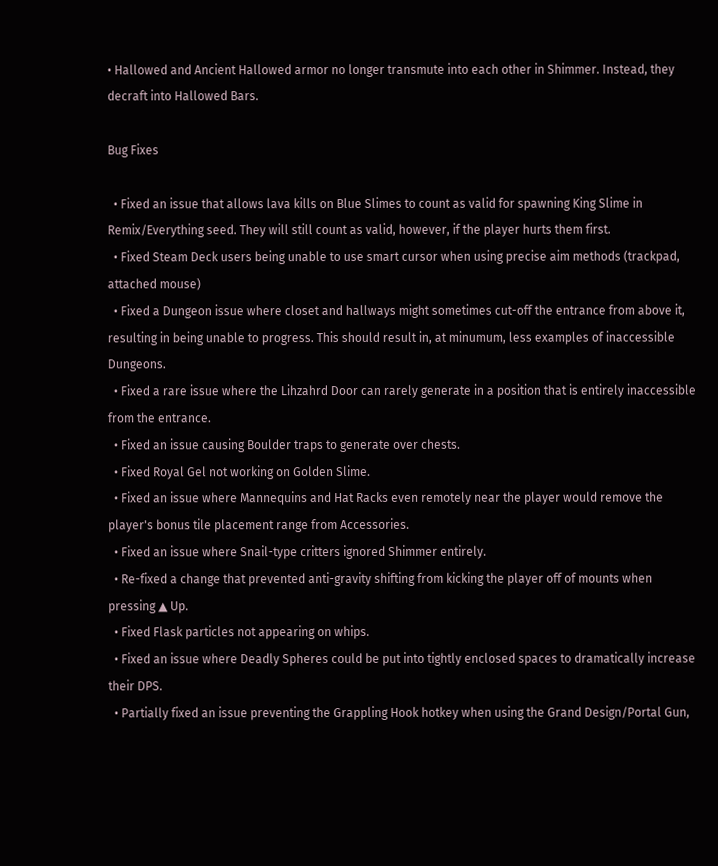• Hallowed and Ancient Hallowed armor no longer transmute into each other in Shimmer. Instead, they decraft into Hallowed Bars.

Bug Fixes

  • Fixed an issue that allows lava kills on Blue Slimes to count as valid for spawning King Slime in Remix/Everything seed. They will still count as valid, however, if the player hurts them first.
  • Fixed Steam Deck users being unable to use smart cursor when using precise aim methods (trackpad, attached mouse)
  • Fixed a Dungeon issue where closet and hallways might sometimes cut-off the entrance from above it, resulting in being unable to progress. This should result in, at minumum, less examples of inaccessible Dungeons.
  • Fixed a rare issue where the Lihzahrd Door can rarely generate in a position that is entirely inaccessible from the entrance.
  • Fixed an issue causing Boulder traps to generate over chests.
  • Fixed Royal Gel not working on Golden Slime.
  • Fixed an issue where Mannequins and Hat Racks even remotely near the player would remove the player's bonus tile placement range from Accessories.
  • Fixed an issue where Snail-type critters ignored Shimmer entirely.
  • Re-fixed a change that prevented anti-gravity shifting from kicking the player off of mounts when pressing ▲ Up.
  • Fixed Flask particles not appearing on whips.
  • Fixed an issue where Deadly Spheres could be put into tightly enclosed spaces to dramatically increase their DPS.
  • Partially fixed an issue preventing the Grappling Hook hotkey when using the Grand Design/Portal Gun,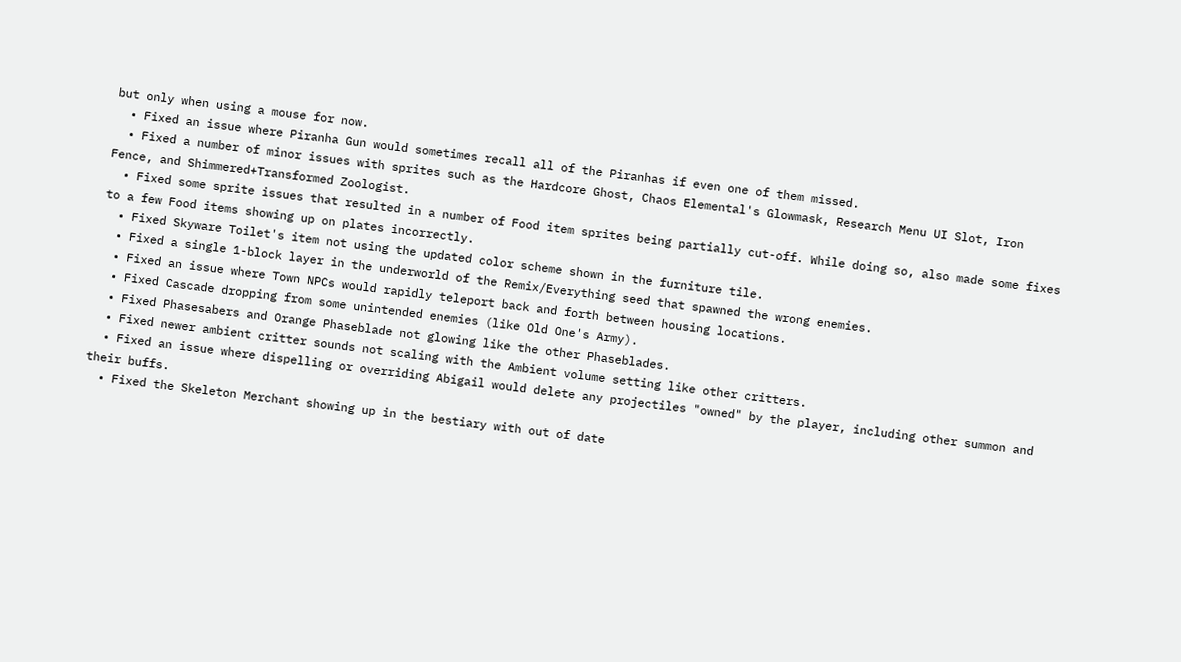but only when using a mouse for now.
  • Fixed an issue where Piranha Gun would sometimes recall all of the Piranhas if even one of them missed.
  • Fixed a number of minor issues with sprites such as the Hardcore Ghost, Chaos Elemental's Glowmask, Research Menu UI Slot, Iron Fence, and Shimmered+Transformed Zoologist.
  • Fixed some sprite issues that resulted in a number of Food item sprites being partially cut-off. While doing so, also made some fixes to a few Food items showing up on plates incorrectly.
  • Fixed Skyware Toilet's item not using the updated color scheme shown in the furniture tile.
  • Fixed a single 1-block layer in the underworld of the Remix/Everything seed that spawned the wrong enemies.
  • Fixed an issue where Town NPCs would rapidly teleport back and forth between housing locations.
  • Fixed Cascade dropping from some unintended enemies (like Old One's Army).
  • Fixed Phasesabers and Orange Phaseblade not glowing like the other Phaseblades.
  • Fixed newer ambient critter sounds not scaling with the Ambient volume setting like other critters.
  • Fixed an issue where dispelling or overriding Abigail would delete any projectiles "owned" by the player, including other summon and their buffs.
  • Fixed the Skeleton Merchant showing up in the bestiary with out of date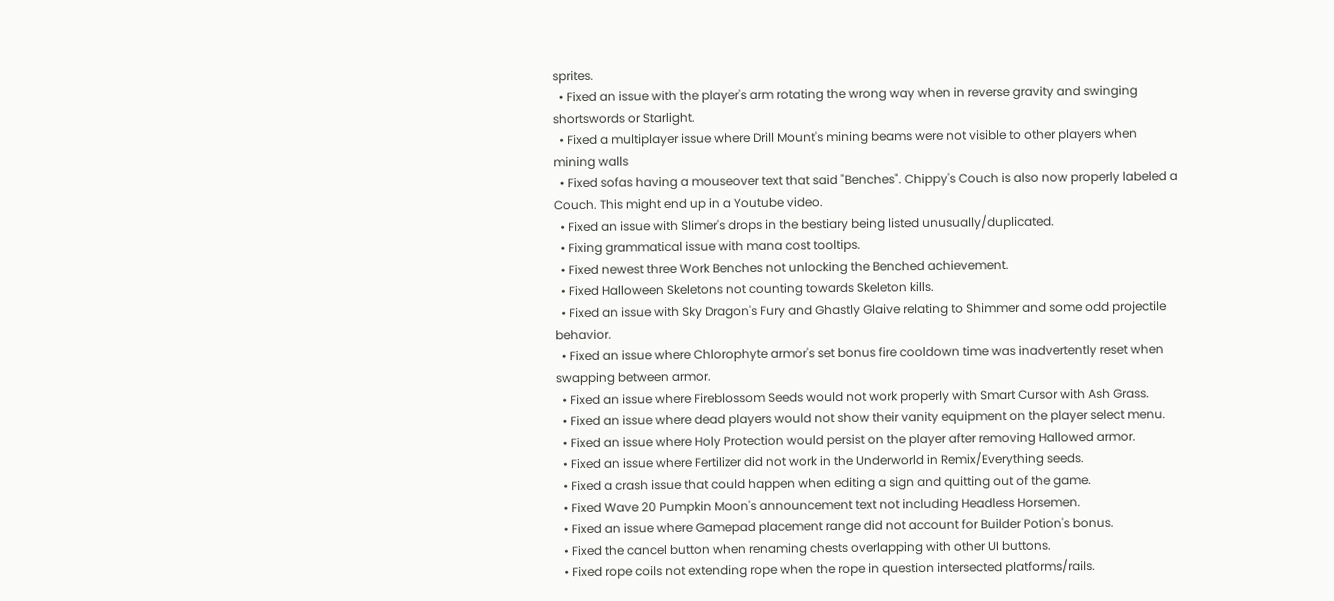sprites.
  • Fixed an issue with the player's arm rotating the wrong way when in reverse gravity and swinging shortswords or Starlight.
  • Fixed a multiplayer issue where Drill Mount's mining beams were not visible to other players when mining walls
  • Fixed sofas having a mouseover text that said "Benches". Chippy's Couch is also now properly labeled a Couch. This might end up in a Youtube video.
  • Fixed an issue with Slimer's drops in the bestiary being listed unusually/duplicated.
  • Fixing grammatical issue with mana cost tooltips.
  • Fixed newest three Work Benches not unlocking the Benched achievement.
  • Fixed Halloween Skeletons not counting towards Skeleton kills.
  • Fixed an issue with Sky Dragon's Fury and Ghastly Glaive relating to Shimmer and some odd projectile behavior.
  • Fixed an issue where Chlorophyte armor's set bonus fire cooldown time was inadvertently reset when swapping between armor.
  • Fixed an issue where Fireblossom Seeds would not work properly with Smart Cursor with Ash Grass.
  • Fixed an issue where dead players would not show their vanity equipment on the player select menu.
  • Fixed an issue where Holy Protection would persist on the player after removing Hallowed armor.
  • Fixed an issue where Fertilizer did not work in the Underworld in Remix/Everything seeds.
  • Fixed a crash issue that could happen when editing a sign and quitting out of the game.
  • Fixed Wave 20 Pumpkin Moon's announcement text not including Headless Horsemen.
  • Fixed an issue where Gamepad placement range did not account for Builder Potion's bonus.
  • Fixed the cancel button when renaming chests overlapping with other UI buttons.
  • Fixed rope coils not extending rope when the rope in question intersected platforms/rails.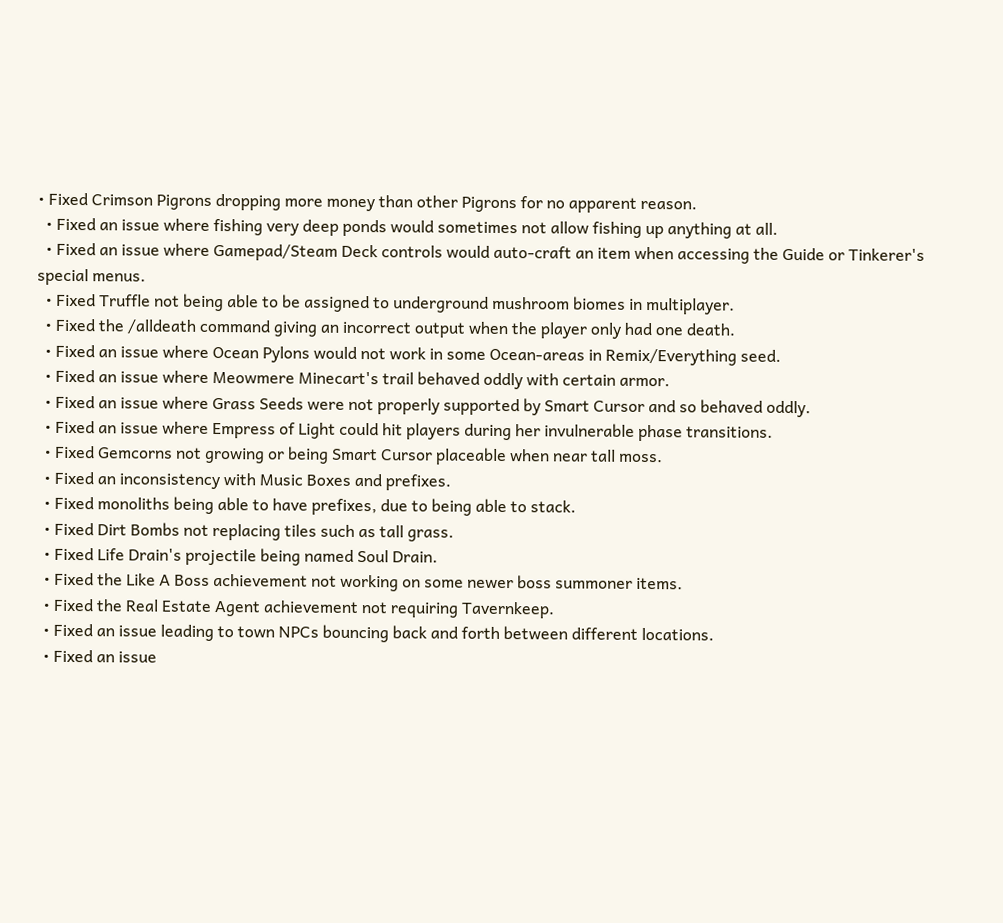• Fixed Crimson Pigrons dropping more money than other Pigrons for no apparent reason.
  • Fixed an issue where fishing very deep ponds would sometimes not allow fishing up anything at all.
  • Fixed an issue where Gamepad/Steam Deck controls would auto-craft an item when accessing the Guide or Tinkerer's special menus.
  • Fixed Truffle not being able to be assigned to underground mushroom biomes in multiplayer.
  • Fixed the /alldeath command giving an incorrect output when the player only had one death.
  • Fixed an issue where Ocean Pylons would not work in some Ocean-areas in Remix/Everything seed.
  • Fixed an issue where Meowmere Minecart's trail behaved oddly with certain armor.
  • Fixed an issue where Grass Seeds were not properly supported by Smart Cursor and so behaved oddly.
  • Fixed an issue where Empress of Light could hit players during her invulnerable phase transitions.
  • Fixed Gemcorns not growing or being Smart Cursor placeable when near tall moss.
  • Fixed an inconsistency with Music Boxes and prefixes.
  • Fixed monoliths being able to have prefixes, due to being able to stack.
  • Fixed Dirt Bombs not replacing tiles such as tall grass.
  • Fixed Life Drain's projectile being named Soul Drain.
  • Fixed the Like A Boss achievement not working on some newer boss summoner items.
  • Fixed the Real Estate Agent achievement not requiring Tavernkeep.
  • Fixed an issue leading to town NPCs bouncing back and forth between different locations.
  • Fixed an issue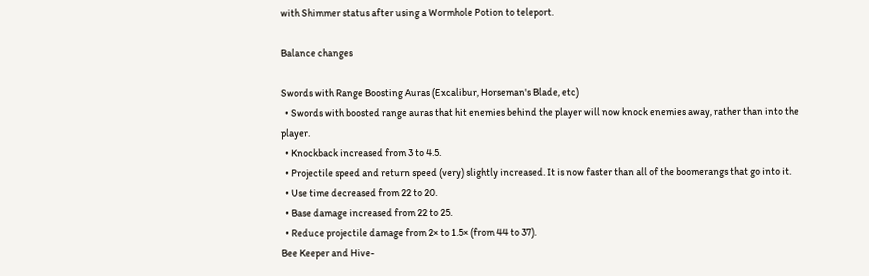with Shimmer status after using a Wormhole Potion to teleport.

Balance changes

Swords with Range Boosting Auras (Excalibur, Horseman's Blade, etc)
  • Swords with boosted range auras that hit enemies behind the player will now knock enemies away, rather than into the player.
  • Knockback increased from 3 to 4.5.
  • Projectile speed and return speed (very) slightly increased. It is now faster than all of the boomerangs that go into it.
  • Use time decreased from 22 to 20.
  • Base damage increased from 22 to 25.
  • Reduce projectile damage from 2× to 1.5× (from 44 to 37).
Bee Keeper and Hive-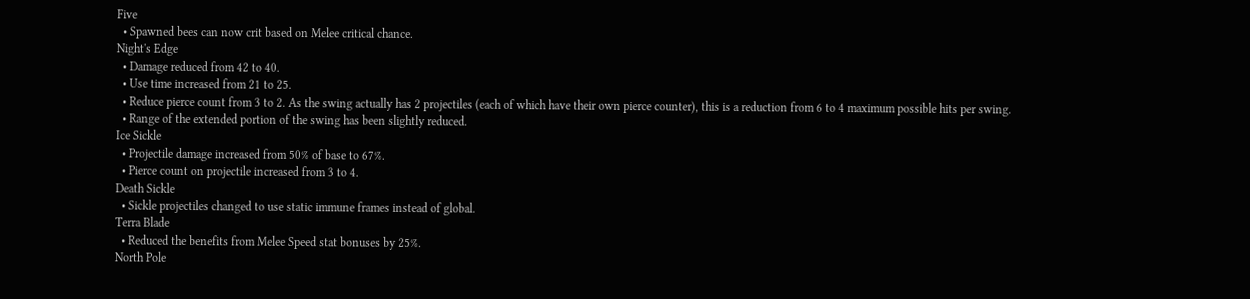Five
  • Spawned bees can now crit based on Melee critical chance.
Night's Edge
  • Damage reduced from 42 to 40.
  • Use time increased from 21 to 25.
  • Reduce pierce count from 3 to 2. As the swing actually has 2 projectiles (each of which have their own pierce counter), this is a reduction from 6 to 4 maximum possible hits per swing.
  • Range of the extended portion of the swing has been slightly reduced.
Ice Sickle
  • Projectile damage increased from 50% of base to 67%.
  • Pierce count on projectile increased from 3 to 4.
Death Sickle
  • Sickle projectiles changed to use static immune frames instead of global.
Terra Blade
  • Reduced the benefits from Melee Speed stat bonuses by 25%.
North Pole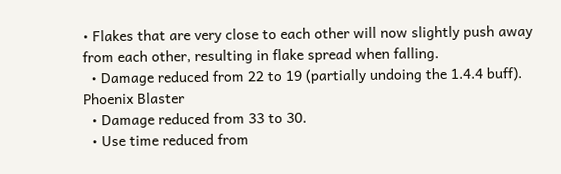• Flakes that are very close to each other will now slightly push away from each other, resulting in flake spread when falling.
  • Damage reduced from 22 to 19 (partially undoing the 1.4.4 buff).
Phoenix Blaster
  • Damage reduced from 33 to 30.
  • Use time reduced from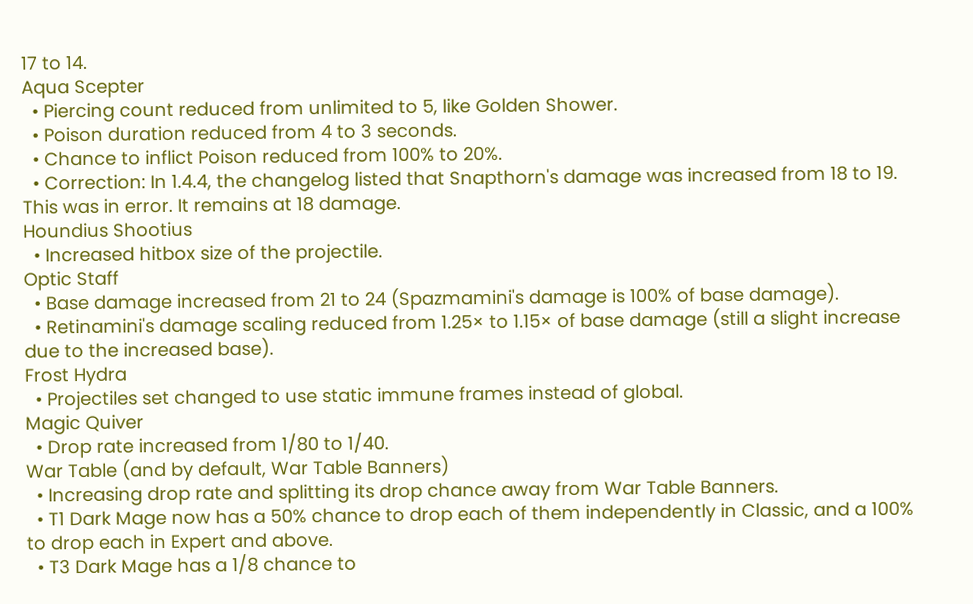17 to 14.
Aqua Scepter
  • Piercing count reduced from unlimited to 5, like Golden Shower.
  • Poison duration reduced from 4 to 3 seconds.
  • Chance to inflict Poison reduced from 100% to 20%.
  • Correction: In 1.4.4, the changelog listed that Snapthorn's damage was increased from 18 to 19. This was in error. It remains at 18 damage.
Houndius Shootius
  • Increased hitbox size of the projectile.
Optic Staff
  • Base damage increased from 21 to 24 (Spazmamini's damage is 100% of base damage).
  • Retinamini's damage scaling reduced from 1.25× to 1.15× of base damage (still a slight increase due to the increased base).
Frost Hydra
  • Projectiles set changed to use static immune frames instead of global.
Magic Quiver
  • Drop rate increased from 1/80 to 1/40.
War Table (and by default, War Table Banners)
  • Increasing drop rate and splitting its drop chance away from War Table Banners.
  • T1 Dark Mage now has a 50% chance to drop each of them independently in Classic, and a 100% to drop each in Expert and above.
  • T3 Dark Mage has a 1/8 chance to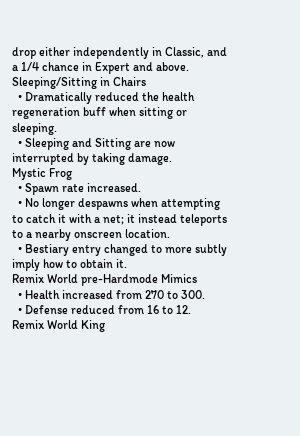drop either independently in Classic, and a 1/4 chance in Expert and above.
Sleeping/Sitting in Chairs
  • Dramatically reduced the health regeneration buff when sitting or sleeping.
  • Sleeping and Sitting are now interrupted by taking damage.
Mystic Frog
  • Spawn rate increased.
  • No longer despawns when attempting to catch it with a net; it instead teleports to a nearby onscreen location.
  • Bestiary entry changed to more subtly imply how to obtain it.
Remix World pre-Hardmode Mimics
  • Health increased from 270 to 300.
  • Defense reduced from 16 to 12.
Remix World King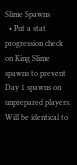Slime Spawns
  • Put a stat progression check on King Slime spawns to prevent Day 1 spawns on unprepared players. Will be identical to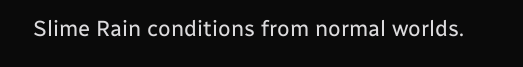Slime Rain conditions from normal worlds.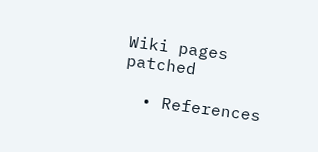Wiki pages patched

  • References